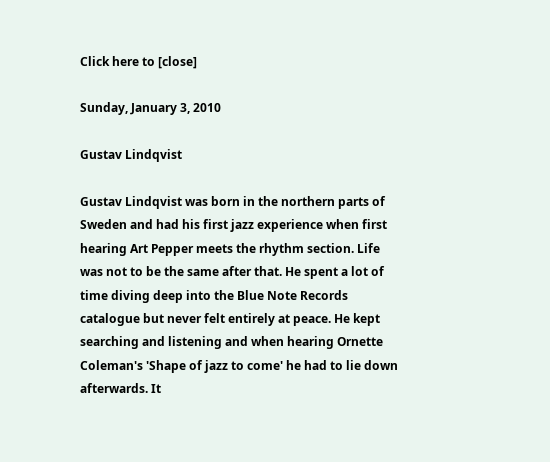Click here to [close]

Sunday, January 3, 2010

Gustav Lindqvist

Gustav Lindqvist was born in the northern parts of Sweden and had his first jazz experience when first hearing Art Pepper meets the rhythm section. Life was not to be the same after that. He spent a lot of time diving deep into the Blue Note Records catalogue but never felt entirely at peace. He kept searching and listening and when hearing Ornette Coleman's 'Shape of jazz to come' he had to lie down afterwards. It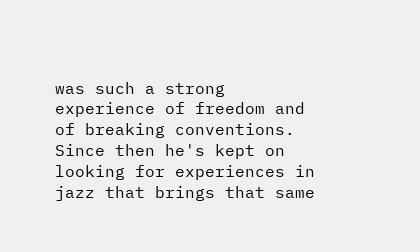was such a strong experience of freedom and of breaking conventions. Since then he's kept on looking for experiences in jazz that brings that same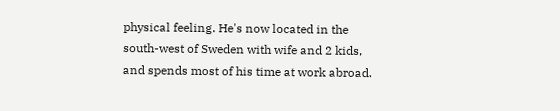physical feeling. He's now located in the south-west of Sweden with wife and 2 kids, and spends most of his time at work abroad.